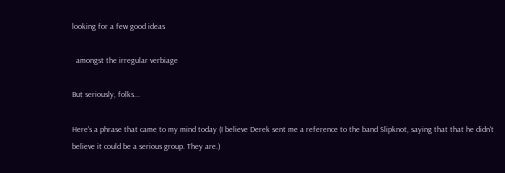looking for a few good ideas

  amongst the irregular verbiage

But seriously, folks...

Here's a phrase that came to my mind today (I believe Derek sent me a reference to the band Slipknot, saying that that he didn't believe it could be a serious group. They are.)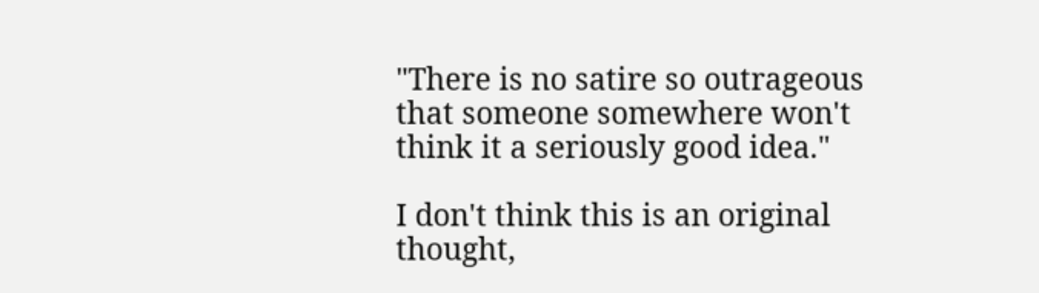"There is no satire so outrageous that someone somewhere won't think it a seriously good idea."

I don't think this is an original thought,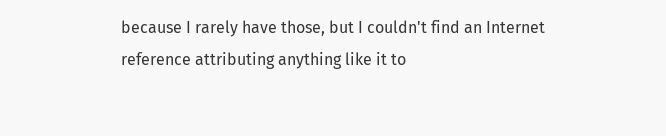because I rarely have those, but I couldn't find an Internet reference attributing anything like it to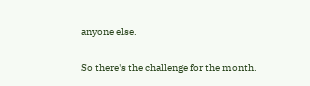anyone else.

So there's the challenge for the month.